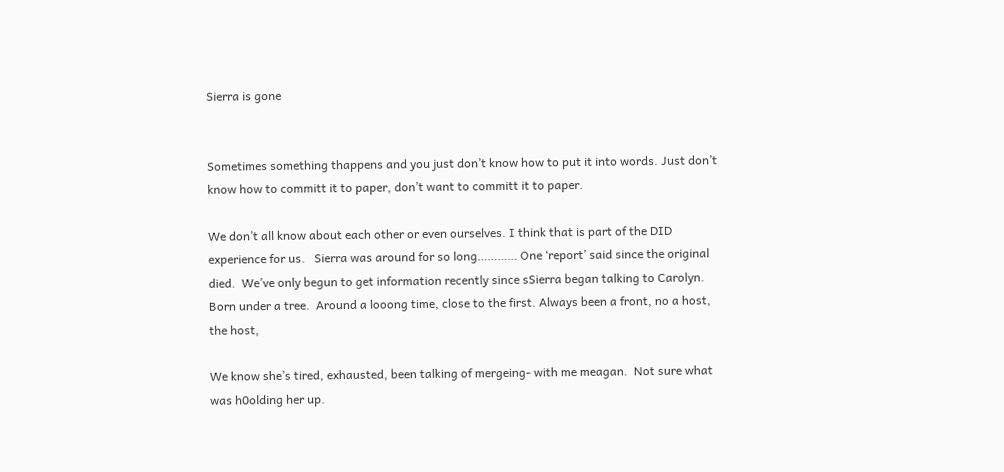Sierra is gone


Sometimes something thappens and you just don’t know how to put it into words. Just don’t know how to committ it to paper, don’t want to committ it to paper.

We don’t all know about each other or even ourselves. I think that is part of the DID experience for us.   Sierra was around for so long………… One ‘report’ said since the original died.  We’ve only begun to get information recently since sSierra began talking to Carolyn. Born under a tree.  Around a looong time, close to the first. Always been a front, no a host, the host,

We know she’s tired, exhausted, been talking of mergeing- with me meagan.  Not sure what was h0olding her up.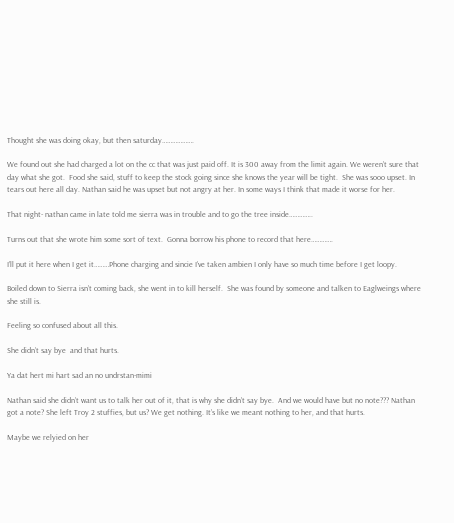Thought she was doing okay, but then saturday……………….

We found out she had charged a lot on the cc that was just paid off. It is 300 away from the limit again. We weren’t sure that day what she got.  Food she said, stuff to keep the stock going since she knows the year will be tight.  She was sooo upset. In tears out here all day. Nathan said he was upset but not angry at her. In some ways I think that made it worse for her.

That night- nathan came in late told me sierra was in trouble and to go the tree inside…………..

Turns out that she wrote him some sort of text.  Gonna borrow his phone to record that here………….

I’ll put it here when I get it………Phone charging and sincie I’ve taken ambien I only have so much time before I get loopy.

Boiled down to Sierra isn’t coming back, she went in to kill herself.  She was found by someone and talken to Eaglweings where she still is.

Feeling so confused about all this.

She didn’t say bye  and that hurts.

Ya dat hert mi hart sad an no undrstan-mimi

Nathan said she didn’t want us to talk her out of it, that is why she didn’t say bye.  And we would have but no note??? Nathan got a note? She left Troy 2 stuffies, but us? We get nothing. It’s like we meant nothing to her, and that hurts.

Maybe we relyied on her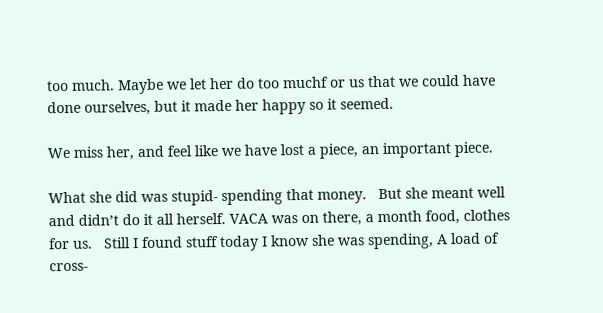too much. Maybe we let her do too muchf or us that we could have done ourselves, but it made her happy so it seemed.

We miss her, and feel like we have lost a piece, an important piece.

What she did was stupid- spending that money.   But she meant well and didn’t do it all herself. VACA was on there, a month food, clothes for us.   Still I found stuff today I know she was spending, A load of cross-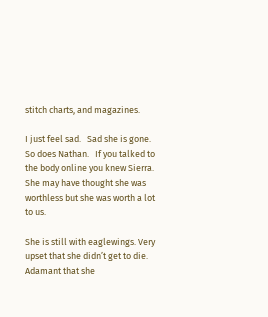stitch charts, and magazines.

I just feel sad.   Sad she is gone. So does Nathan.   If you talked to the body online you knew Sierra.  She may have thought she was worthless but she was worth a lot to us.

She is still with eaglewings. Very upset that she didn’t get to die. Adamant that she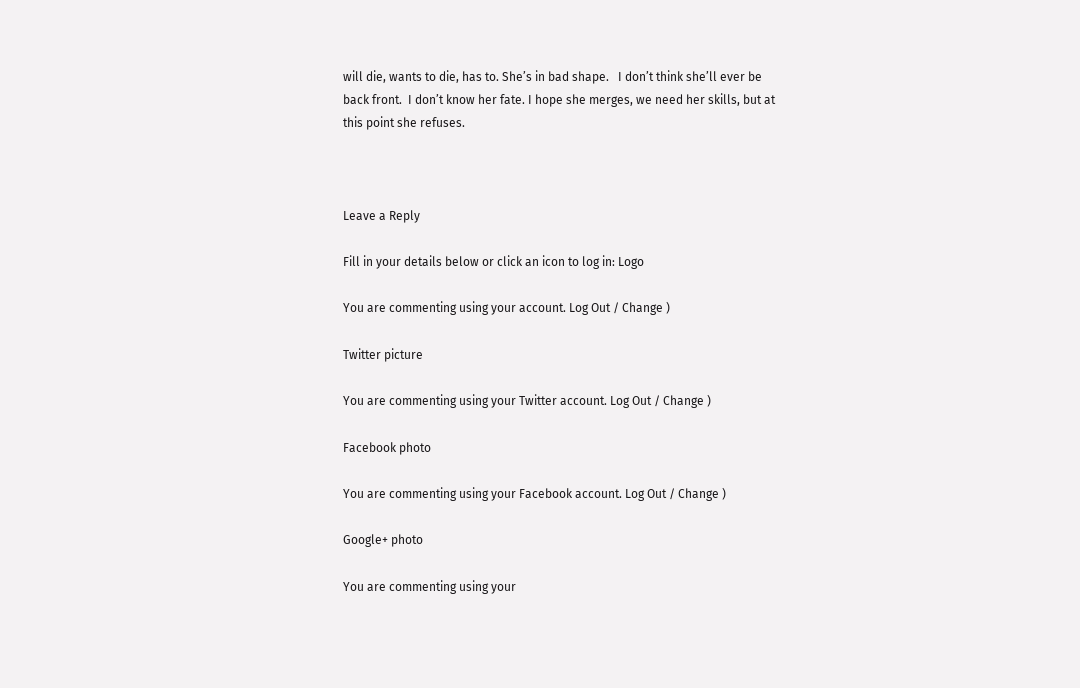will die, wants to die, has to. She’s in bad shape.   I don’t think she’ll ever be back front.  I don’t know her fate. I hope she merges, we need her skills, but at this point she refuses.



Leave a Reply

Fill in your details below or click an icon to log in: Logo

You are commenting using your account. Log Out / Change )

Twitter picture

You are commenting using your Twitter account. Log Out / Change )

Facebook photo

You are commenting using your Facebook account. Log Out / Change )

Google+ photo

You are commenting using your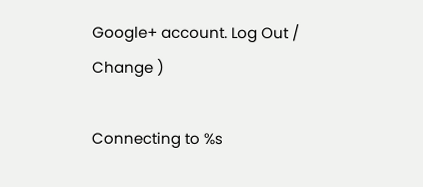Google+ account. Log Out / Change )

Connecting to %s